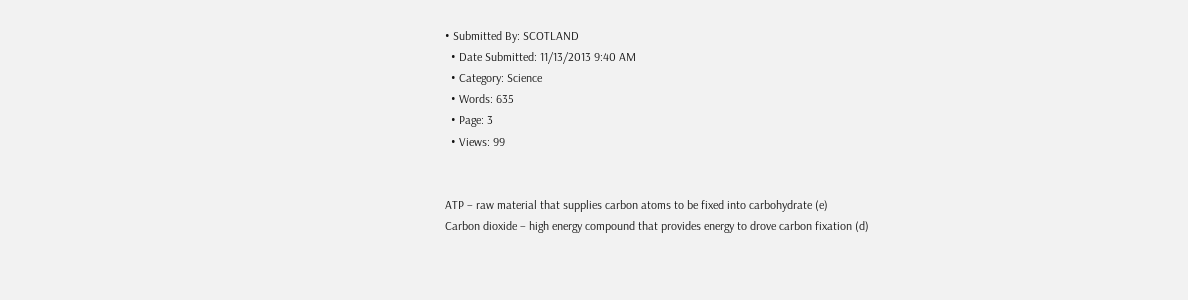• Submitted By: SCOTLAND
  • Date Submitted: 11/13/2013 9:40 AM
  • Category: Science
  • Words: 635
  • Page: 3
  • Views: 99


ATP – raw material that supplies carbon atoms to be fixed into carbohydrate (e)
Carbon dioxide – high energy compound that provides energy to drove carbon fixation (d)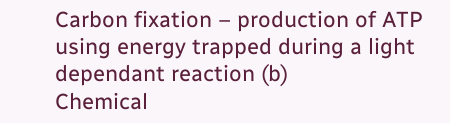Carbon fixation – production of ATP using energy trapped during a light dependant reaction (b)
Chemical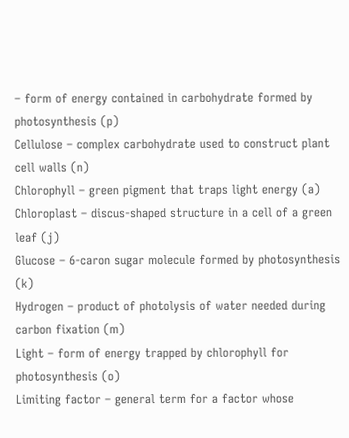– form of energy contained in carbohydrate formed by photosynthesis (p)
Cellulose – complex carbohydrate used to construct plant cell walls (n)
Chlorophyll – green pigment that traps light energy (a)
Chloroplast – discus-shaped structure in a cell of a green leaf (j)
Glucose – 6-caron sugar molecule formed by photosynthesis (k)
Hydrogen – product of photolysis of water needed during carbon fixation (m)
Light – form of energy trapped by chlorophyll for photosynthesis (o)
Limiting factor – general term for a factor whose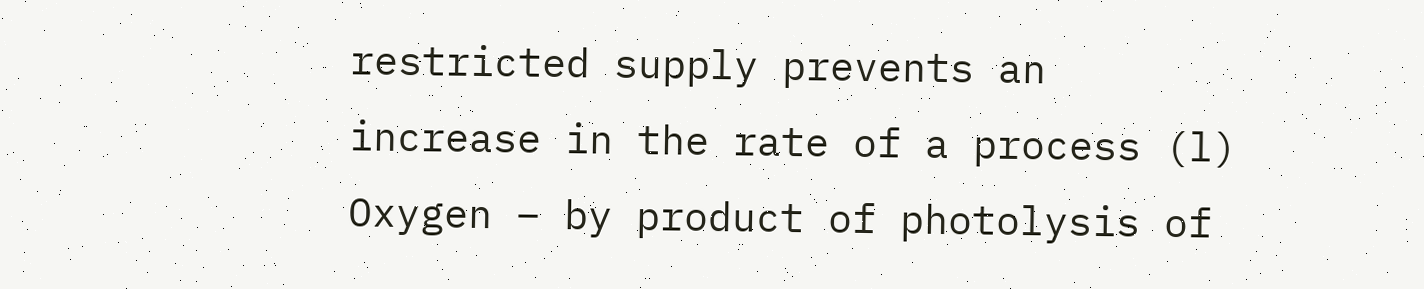restricted supply prevents an increase in the rate of a process (l)
Oxygen – by product of photolysis of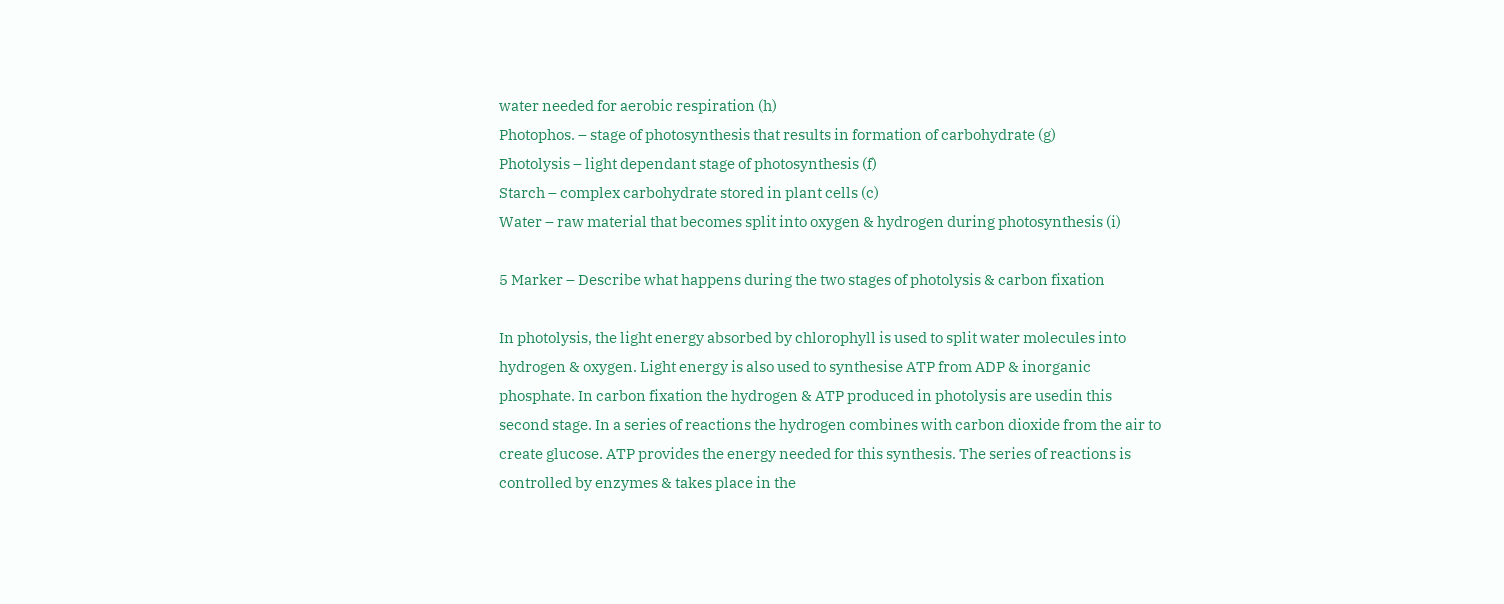water needed for aerobic respiration (h)
Photophos. – stage of photosynthesis that results in formation of carbohydrate (g)
Photolysis – light dependant stage of photosynthesis (f)
Starch – complex carbohydrate stored in plant cells (c)
Water – raw material that becomes split into oxygen & hydrogen during photosynthesis (i)

5 Marker – Describe what happens during the two stages of photolysis & carbon fixation

In photolysis, the light energy absorbed by chlorophyll is used to split water molecules into hydrogen & oxygen. Light energy is also used to synthesise ATP from ADP & inorganic phosphate. In carbon fixation the hydrogen & ATP produced in photolysis are usedin this second stage. In a series of reactions the hydrogen combines with carbon dioxide from the air to create glucose. ATP provides the energy needed for this synthesis. The series of reactions is controlled by enzymes & takes place in the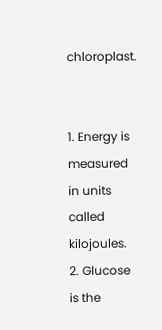chloroplast.


1. Energy is measured in units called kilojoules.
2. Glucose is the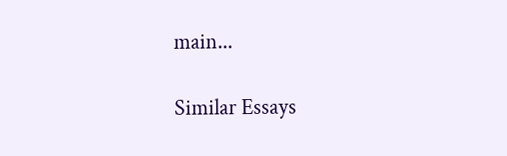main...

Similar Essays